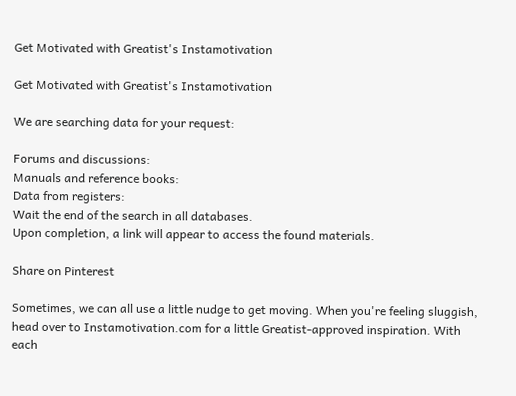Get Motivated with Greatist's Instamotivation

Get Motivated with Greatist's Instamotivation

We are searching data for your request:

Forums and discussions:
Manuals and reference books:
Data from registers:
Wait the end of the search in all databases.
Upon completion, a link will appear to access the found materials.

Share on Pinterest

Sometimes, we can all use a little nudge to get moving. When you're feeling sluggish, head over to Instamotivation.com for a little Greatist-approved inspiration. With each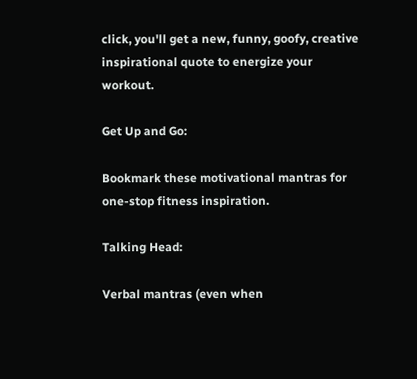click, you'll get a new, funny, goofy, creative inspirational quote to energize your workout.

Get Up and Go:

Bookmark these motivational mantras for one-stop fitness inspiration.

Talking Head:

Verbal mantras (even when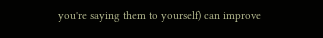you're saying them to yourself) can improve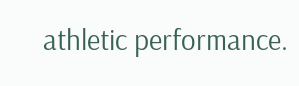athletic performance.